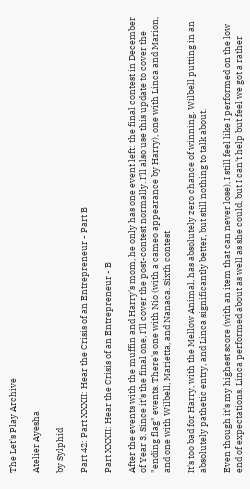The Let's Play Archive

Atelier Ayesha

by Sylphid

Part 42: Part XXXII: Hear the Crisis of an Entrepreneur - Part B

Part XXXII: Hear the Crisis of an Entrepreneur - B

After the events with the muffin and Harry's mom, he only has one event left: the final contest in December of Year 3. Since it's the final one, I'll cover the post-contest normally. I'll also use this update to cover the "ending flag" events. There's one with Nio (with a cameo appearance by Harry), one with Linca and Marion, and one with Wilbell, Marietta, and Nanaca. Sixth contest

It's too bad for Harry, with the Mellow Animal, has absolutely zero chance of winning. Wilbell putting in an absolutely pathetic entry, and Linca significantly better, but still nothing to talk about.

Even though it's my highest score (with an item that can never lose), I still feel like I performed on the low end of expectations. Linca performed about as well as she could, but I can't help but feel we got a rather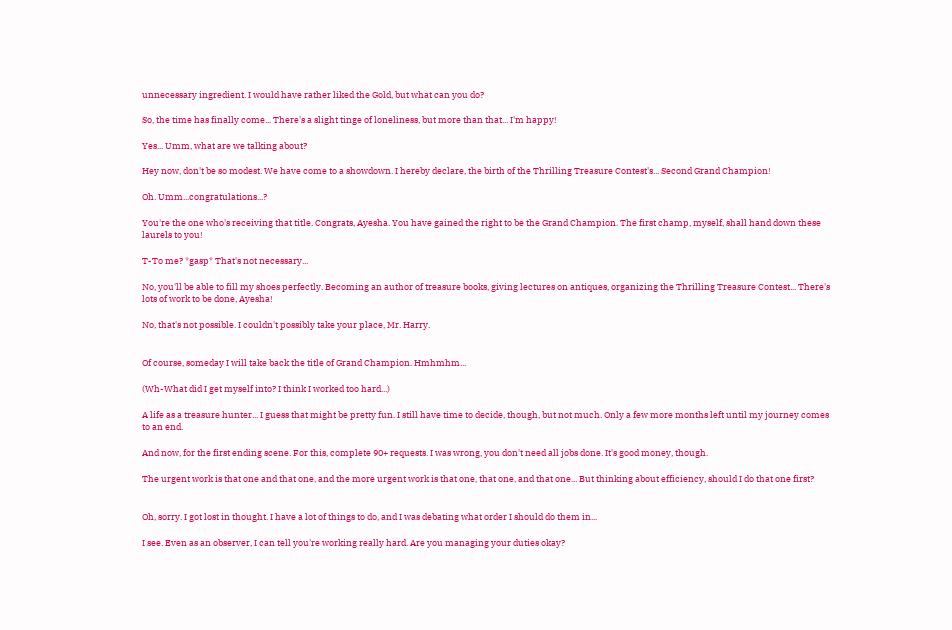unnecessary ingredient. I would have rather liked the Gold, but what can you do?

So, the time has finally come... There's a slight tinge of loneliness, but more than that... I'm happy!

Yes... Umm, what are we talking about?

Hey now, don't be so modest. We have come to a showdown. I hereby declare, the birth of the Thrilling Treasure Contest's... Second Grand Champion!

Oh. Umm...congratulations...?

You're the one who's receiving that title. Congrats, Ayesha. You have gained the right to be the Grand Champion. The first champ, myself, shall hand down these laurels to you!

T-To me? *gasp* That's not necessary...

No, you'll be able to fill my shoes perfectly. Becoming an author of treasure books, giving lectures on antiques, organizing the Thrilling Treasure Contest... There's lots of work to be done, Ayesha!

No, that's not possible. I couldn't possibly take your place, Mr. Harry.


Of course, someday I will take back the title of Grand Champion. Hmhmhm...

(Wh-What did I get myself into? I think I worked too hard...)

A life as a treasure hunter... I guess that might be pretty fun. I still have time to decide, though, but not much. Only a few more months left until my journey comes to an end.

And now, for the first ending scene. For this, complete 90+ requests. I was wrong, you don't need all jobs done. It's good money, though.

The urgent work is that one and that one, and the more urgent work is that one, that one, and that one... But thinking about efficiency, should I do that one first?


Oh, sorry. I got lost in thought. I have a lot of things to do, and I was debating what order I should do them in...

I see. Even as an observer, I can tell you're working really hard. Are you managing your duties okay?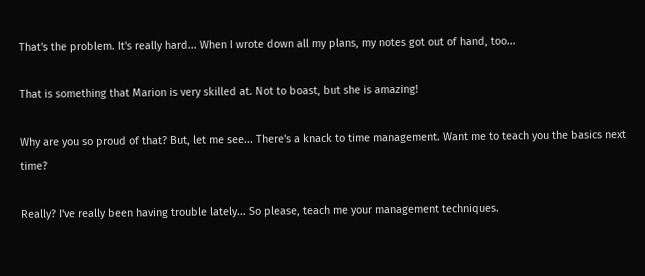That's the problem. It's really hard... When I wrote down all my plans, my notes got out of hand, too...

That is something that Marion is very skilled at. Not to boast, but she is amazing!

Why are you so proud of that? But, let me see... There's a knack to time management. Want me to teach you the basics next time?

Really? I've really been having trouble lately... So please, teach me your management techniques.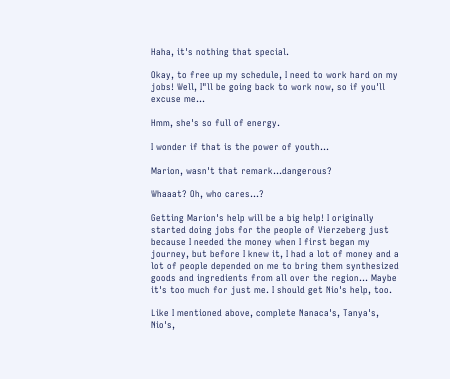Haha, it's nothing that special.

Okay, to free up my schedule, I need to work hard on my jobs! Well, I"ll be going back to work now, so if you'll excuse me...

Hmm, she's so full of energy.

I wonder if that is the power of youth...

Marion, wasn't that remark...dangerous?

Whaaat? Oh, who cares...?

Getting Marion's help will be a big help! I originally started doing jobs for the people of Vierzeberg just because I needed the money when I first began my journey, but before I knew it, I had a lot of money and a lot of people depended on me to bring them synthesized goods and ingredients from all over the region... Maybe it's too much for just me. I should get Nio's help, too.

Like I mentioned above, complete Nanaca's, Tanya's, Nio's,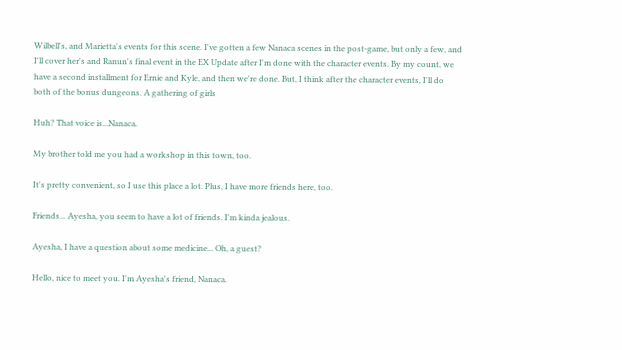Wilbell's, and Marietta's events for this scene. I've gotten a few Nanaca scenes in the post-game, but only a few, and I'll cover her's and Ranun's final event in the EX Update after I'm done with the character events. By my count, we have a second installment for Ernie and Kyle, and then we're done. But, I think after the character events, I'll do both of the bonus dungeons. A gathering of girls

Huh? That voice is...Nanaca.

My brother told me you had a workshop in this town, too.

It's pretty convenient, so I use this place a lot. Plus, I have more friends here, too.

Friends... Ayesha, you seem to have a lot of friends. I'm kinda jealous.

Ayesha, I have a question about some medicine... Oh, a guest?

Hello, nice to meet you. I'm Ayesha's friend, Nanaca.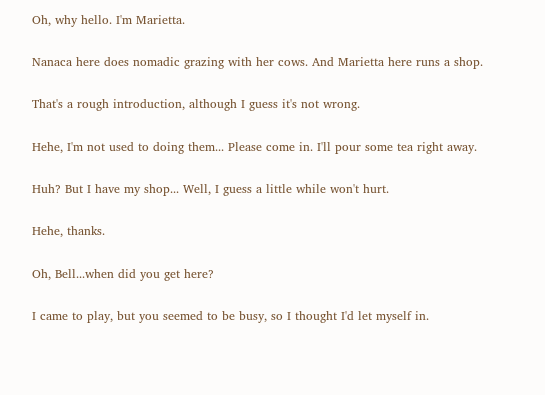Oh, why hello. I'm Marietta.

Nanaca here does nomadic grazing with her cows. And Marietta here runs a shop.

That's a rough introduction, although I guess it's not wrong.

Hehe, I'm not used to doing them... Please come in. I'll pour some tea right away.

Huh? But I have my shop... Well, I guess a little while won't hurt.

Hehe, thanks.

Oh, Bell...when did you get here?

I came to play, but you seemed to be busy, so I thought I'd let myself in.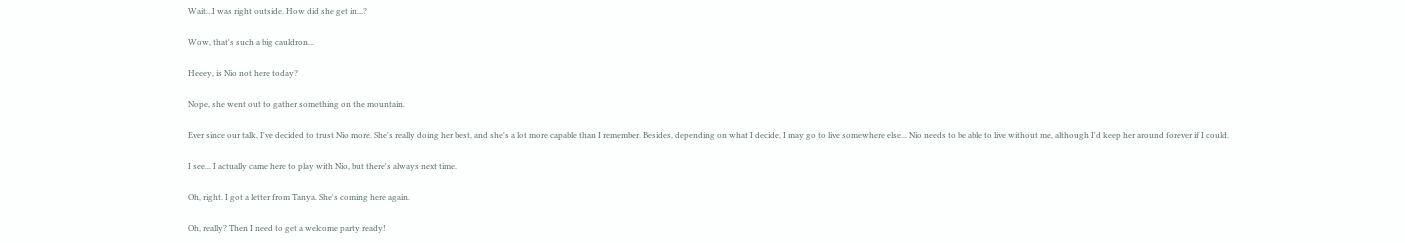Wait...I was right outside. How did she get in...?

Wow, that's such a big cauldron...

Heeey, is Nio not here today?

Nope, she went out to gather something on the mountain.

Ever since our talk, I've decided to trust Nio more. She's really doing her best, and she's a lot more capable than I remember. Besides, depending on what I decide, I may go to live somewhere else... Nio needs to be able to live without me, although I'd keep her around forever if I could.

I see... I actually came here to play with Nio, but there's always next time.

Oh, right. I got a letter from Tanya. She's coming here again.

Oh, really? Then I need to get a welcome party ready!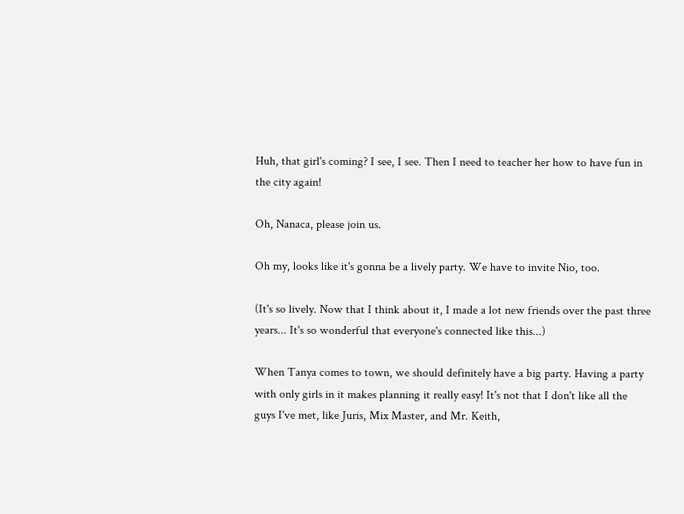Huh, that girl's coming? I see, I see. Then I need to teacher her how to have fun in the city again!

Oh, Nanaca, please join us.

Oh my, looks like it's gonna be a lively party. We have to invite Nio, too.

(It's so lively. Now that I think about it, I made a lot new friends over the past three years... It's so wonderful that everyone's connected like this...)

When Tanya comes to town, we should definitely have a big party. Having a party with only girls in it makes planning it really easy! It's not that I don't like all the guys I've met, like Juris, Mix Master, and Mr. Keith,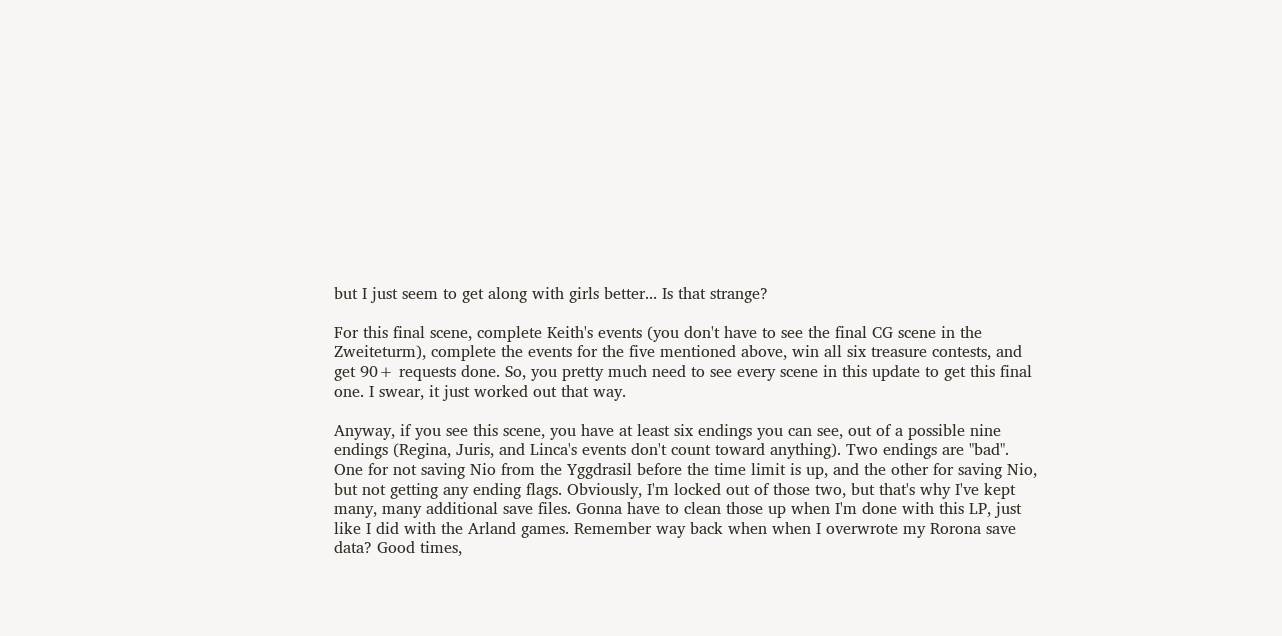but I just seem to get along with girls better... Is that strange?

For this final scene, complete Keith's events (you don't have to see the final CG scene in the Zweiteturm), complete the events for the five mentioned above, win all six treasure contests, and get 90+ requests done. So, you pretty much need to see every scene in this update to get this final one. I swear, it just worked out that way.

Anyway, if you see this scene, you have at least six endings you can see, out of a possible nine endings (Regina, Juris, and Linca's events don't count toward anything). Two endings are "bad". One for not saving Nio from the Yggdrasil before the time limit is up, and the other for saving Nio, but not getting any ending flags. Obviously, I'm locked out of those two, but that's why I've kept many, many additional save files. Gonna have to clean those up when I'm done with this LP, just like I did with the Arland games. Remember way back when when I overwrote my Rorona save data? Good times,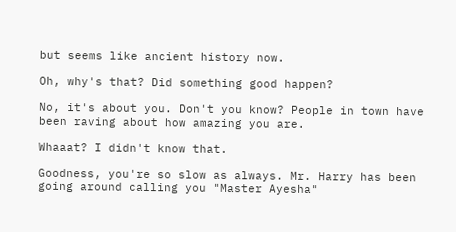but seems like ancient history now.

Oh, why's that? Did something good happen?

No, it's about you. Don't you know? People in town have been raving about how amazing you are.

Whaaat? I didn't know that.

Goodness, you're so slow as always. Mr. Harry has been going around calling you "Master Ayesha"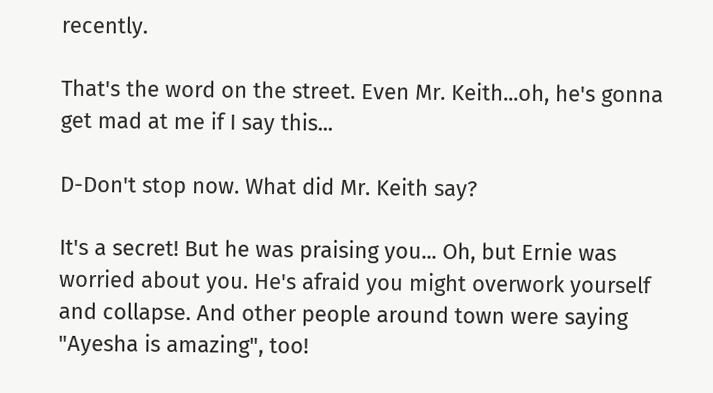recently.

That's the word on the street. Even Mr. Keith...oh, he's gonna get mad at me if I say this...

D-Don't stop now. What did Mr. Keith say?

It's a secret! But he was praising you... Oh, but Ernie was worried about you. He's afraid you might overwork yourself and collapse. And other people around town were saying "Ayesha is amazing", too!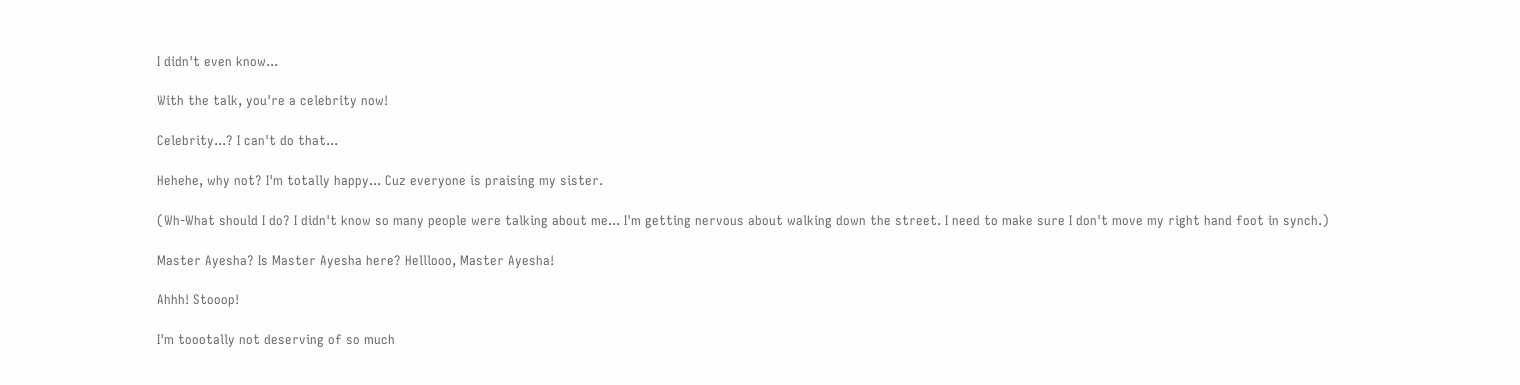I didn't even know...

With the talk, you're a celebrity now!

Celebrity...? I can't do that...

Hehehe, why not? I'm totally happy... Cuz everyone is praising my sister.

(Wh-What should I do? I didn't know so many people were talking about me... I'm getting nervous about walking down the street. I need to make sure I don't move my right hand foot in synch.)

Master Ayesha? Is Master Ayesha here? Helllooo, Master Ayesha!

Ahhh! Stooop!

I'm toootally not deserving of so much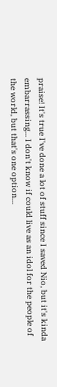praise! It's true I've done a lot of stuff since I saved Nio, but it's kinda embarrassing... I don't know if could live as an idol for the people of the world, but that's one option...